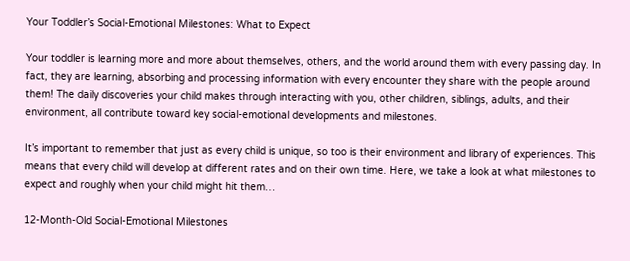Your Toddler’s Social-Emotional Milestones: What to Expect

Your toddler is learning more and more about themselves, others, and the world around them with every passing day. In fact, they are learning, absorbing and processing information with every encounter they share with the people around them! The daily discoveries your child makes through interacting with you, other children, siblings, adults, and their environment, all contribute toward key social-emotional developments and milestones.

It’s important to remember that just as every child is unique, so too is their environment and library of experiences. This means that every child will develop at different rates and on their own time. Here, we take a look at what milestones to expect and roughly when your child might hit them…

12-Month-Old Social-Emotional Milestones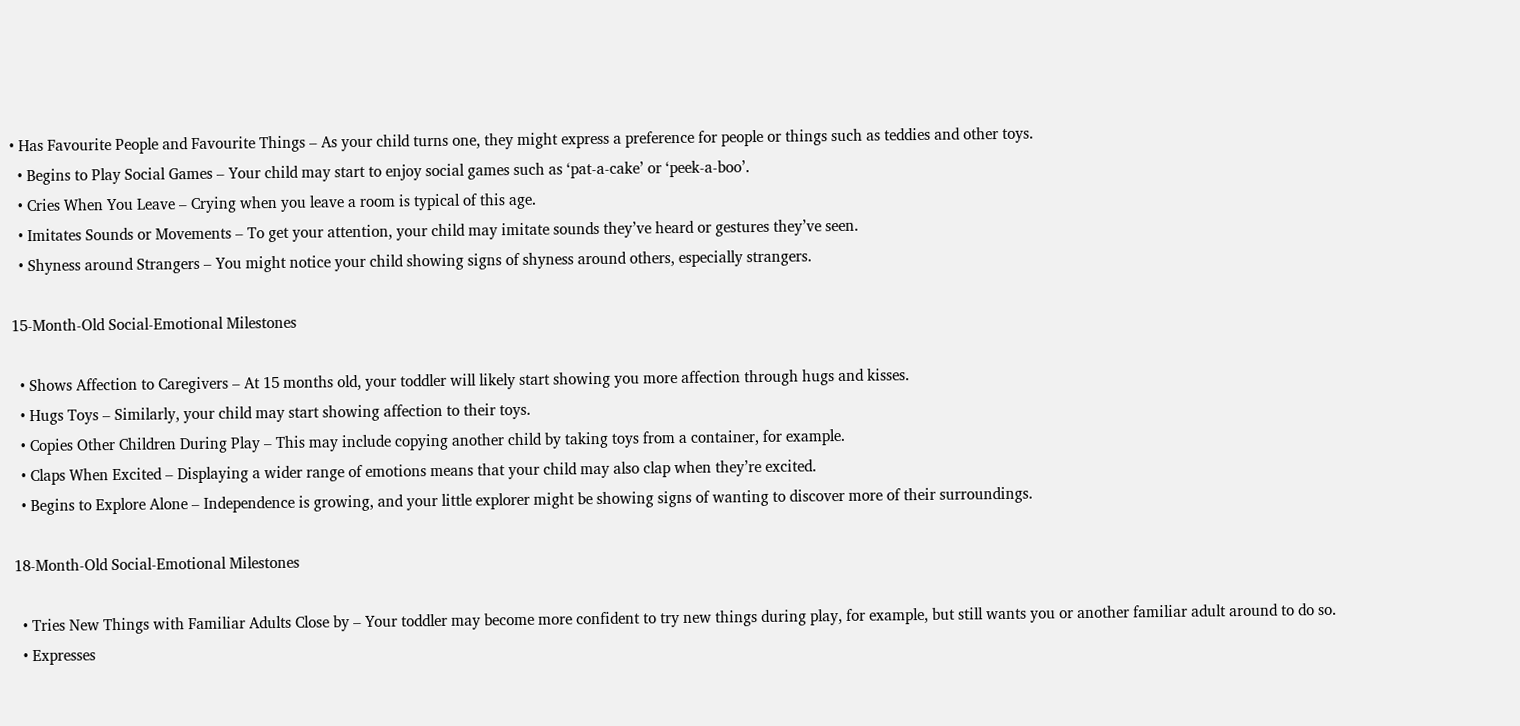• Has Favourite People and Favourite Things – As your child turns one, they might express a preference for people or things such as teddies and other toys.
  • Begins to Play Social Games – Your child may start to enjoy social games such as ‘pat-a-cake’ or ‘peek-a-boo’.
  • Cries When You Leave – Crying when you leave a room is typical of this age.
  • Imitates Sounds or Movements – To get your attention, your child may imitate sounds they’ve heard or gestures they’ve seen.
  • Shyness around Strangers – You might notice your child showing signs of shyness around others, especially strangers.

15-Month-Old Social-Emotional Milestones

  • Shows Affection to Caregivers – At 15 months old, your toddler will likely start showing you more affection through hugs and kisses.
  • Hugs Toys – Similarly, your child may start showing affection to their toys.
  • Copies Other Children During Play – This may include copying another child by taking toys from a container, for example.
  • Claps When Excited – Displaying a wider range of emotions means that your child may also clap when they’re excited.
  • Begins to Explore Alone – Independence is growing, and your little explorer might be showing signs of wanting to discover more of their surroundings.

18-Month-Old Social-Emotional Milestones

  • Tries New Things with Familiar Adults Close by – Your toddler may become more confident to try new things during play, for example, but still wants you or another familiar adult around to do so.
  • Expresses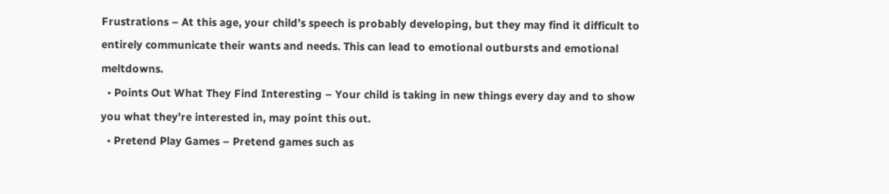Frustrations – At this age, your child’s speech is probably developing, but they may find it difficult to entirely communicate their wants and needs. This can lead to emotional outbursts and emotional meltdowns.
  • Points Out What They Find Interesting – Your child is taking in new things every day and to show you what they’re interested in, may point this out.
  • Pretend Play Games – Pretend games such as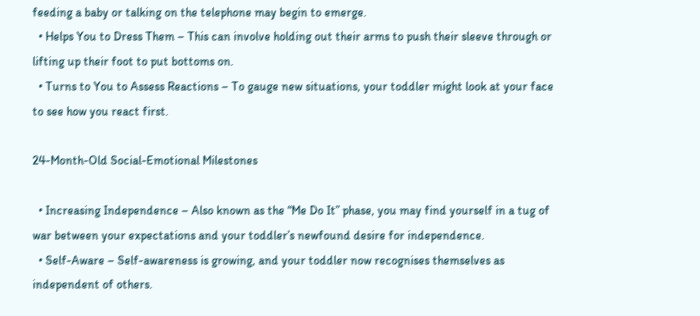feeding a baby or talking on the telephone may begin to emerge.
  • Helps You to Dress Them – This can involve holding out their arms to push their sleeve through or lifting up their foot to put bottoms on.
  • Turns to You to Assess Reactions – To gauge new situations, your toddler might look at your face to see how you react first.

24-Month-Old Social-Emotional Milestones

  • Increasing Independence – Also known as the “Me Do It” phase, you may find yourself in a tug of war between your expectations and your toddler’s newfound desire for independence.
  • Self-Aware – Self-awareness is growing, and your toddler now recognises themselves as independent of others.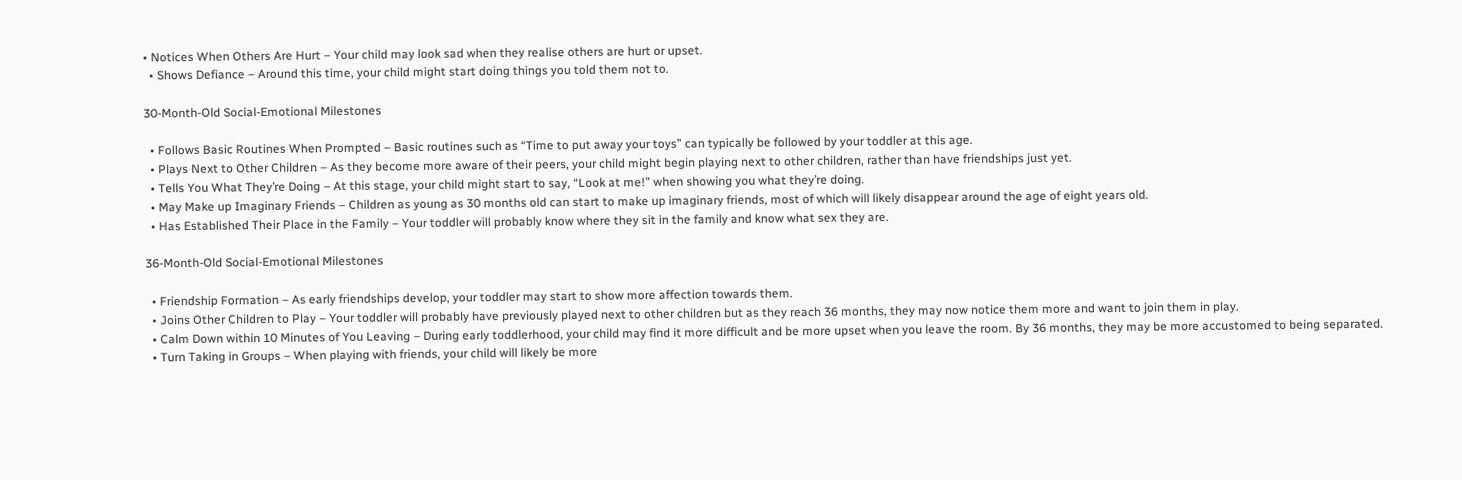• Notices When Others Are Hurt – Your child may look sad when they realise others are hurt or upset.
  • Shows Defiance – Around this time, your child might start doing things you told them not to.

30-Month-Old Social-Emotional Milestones

  • Follows Basic Routines When Prompted – Basic routines such as “Time to put away your toys” can typically be followed by your toddler at this age.
  • Plays Next to Other Children – As they become more aware of their peers, your child might begin playing next to other children, rather than have friendships just yet.
  • Tells You What They’re Doing – At this stage, your child might start to say, “Look at me!” when showing you what they’re doing.
  • May Make up Imaginary Friends – Children as young as 30 months old can start to make up imaginary friends, most of which will likely disappear around the age of eight years old.
  • Has Established Their Place in the Family – Your toddler will probably know where they sit in the family and know what sex they are.

36-Month-Old Social-Emotional Milestones

  • Friendship Formation – As early friendships develop, your toddler may start to show more affection towards them.
  • Joins Other Children to Play – Your toddler will probably have previously played next to other children but as they reach 36 months, they may now notice them more and want to join them in play.
  • Calm Down within 10 Minutes of You Leaving – During early toddlerhood, your child may find it more difficult and be more upset when you leave the room. By 36 months, they may be more accustomed to being separated.
  • Turn Taking in Groups – When playing with friends, your child will likely be more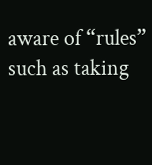aware of “rules” such as taking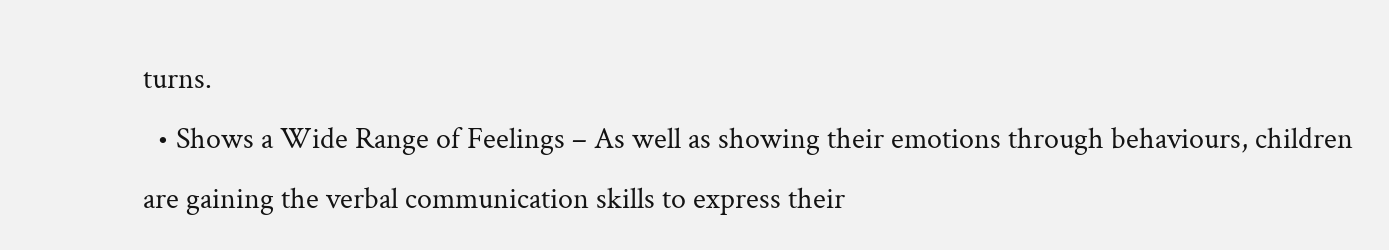turns.
  • Shows a Wide Range of Feelings – As well as showing their emotions through behaviours, children are gaining the verbal communication skills to express their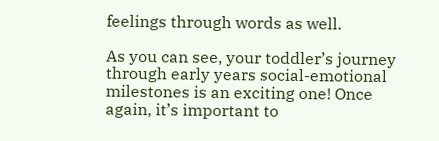feelings through words as well.

As you can see, your toddler’s journey through early years social-emotional milestones is an exciting one! Once again, it’s important to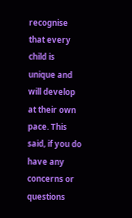recognise that every child is unique and will develop at their own pace. This said, if you do have any concerns or questions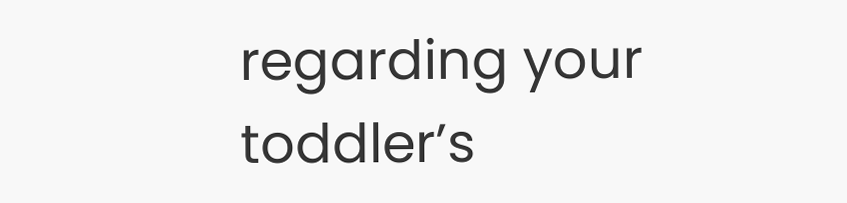regarding your toddler’s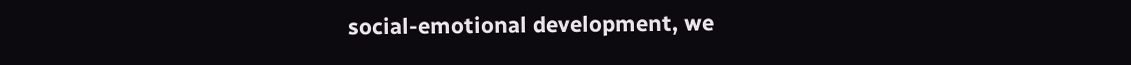social-emotional development, we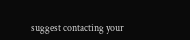suggest contacting your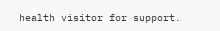health visitor for support.